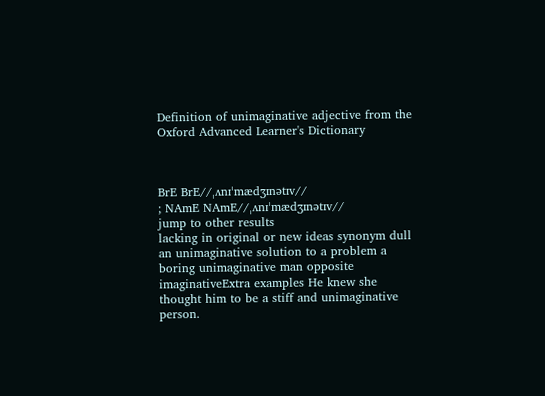Definition of unimaginative adjective from the Oxford Advanced Learner's Dictionary



BrE BrE//ˌʌnɪˈmædʒɪnətɪv//
; NAmE NAmE//ˌʌnɪˈmædʒɪnətɪv//
jump to other results
lacking in original or new ideas synonym dull an unimaginative solution to a problem a boring unimaginative man opposite imaginativeExtra examples He knew she thought him to be a stiff and unimaginative person.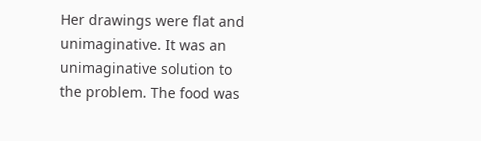Her drawings were flat and unimaginative. It was an unimaginative solution to the problem. The food was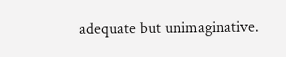adequate but unimaginative.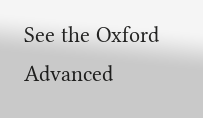See the Oxford Advanced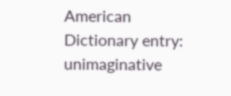American Dictionary entry: unimaginative